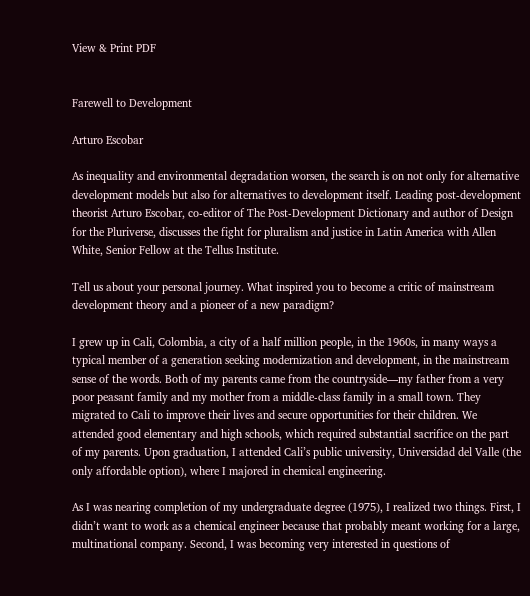View & Print PDF


Farewell to Development

Arturo Escobar

As inequality and environmental degradation worsen, the search is on not only for alternative development models but also for alternatives to development itself. Leading post-development theorist Arturo Escobar, co-editor of The Post-Development Dictionary and author of Design for the Pluriverse, discusses the fight for pluralism and justice in Latin America with Allen White, Senior Fellow at the Tellus Institute.

Tell us about your personal journey. What inspired you to become a critic of mainstream development theory and a pioneer of a new paradigm?

I grew up in Cali, Colombia, a city of a half million people, in the 1960s, in many ways a typical member of a generation seeking modernization and development, in the mainstream sense of the words. Both of my parents came from the countryside—my father from a very poor peasant family and my mother from a middle-class family in a small town. They migrated to Cali to improve their lives and secure opportunities for their children. We attended good elementary and high schools, which required substantial sacrifice on the part of my parents. Upon graduation, I attended Cali’s public university, Universidad del Valle (the only affordable option), where I majored in chemical engineering.

As I was nearing completion of my undergraduate degree (1975), I realized two things. First, I didn’t want to work as a chemical engineer because that probably meant working for a large, multinational company. Second, I was becoming very interested in questions of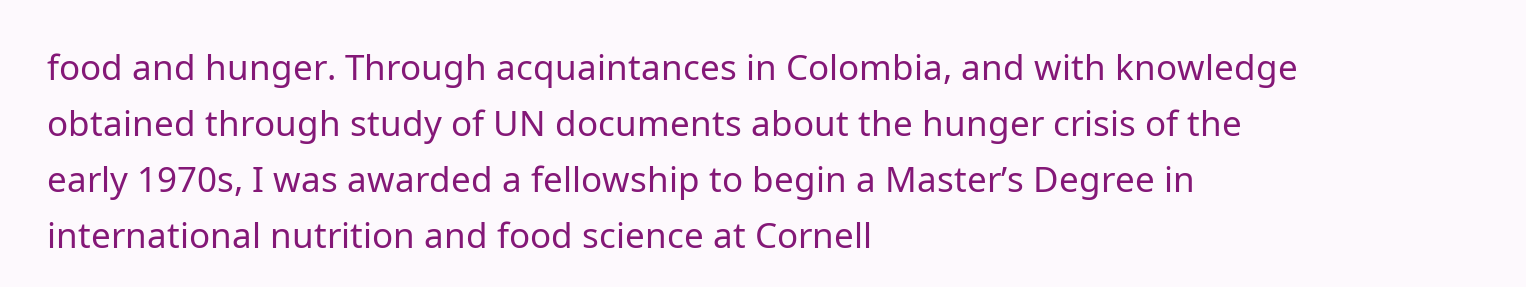food and hunger. Through acquaintances in Colombia, and with knowledge obtained through study of UN documents about the hunger crisis of the early 1970s, I was awarded a fellowship to begin a Master’s Degree in international nutrition and food science at Cornell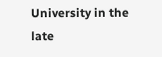University in the late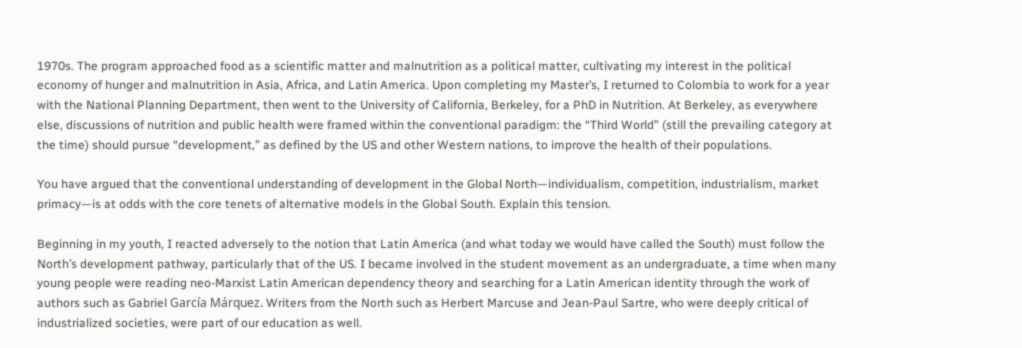1970s. The program approached food as a scientific matter and malnutrition as a political matter, cultivating my interest in the political economy of hunger and malnutrition in Asia, Africa, and Latin America. Upon completing my Master’s, I returned to Colombia to work for a year with the National Planning Department, then went to the University of California, Berkeley, for a PhD in Nutrition. At Berkeley, as everywhere else, discussions of nutrition and public health were framed within the conventional paradigm: the “Third World” (still the prevailing category at the time) should pursue “development,” as defined by the US and other Western nations, to improve the health of their populations.

You have argued that the conventional understanding of development in the Global North—individualism, competition, industrialism, market primacy—is at odds with the core tenets of alternative models in the Global South. Explain this tension.

Beginning in my youth, I reacted adversely to the notion that Latin America (and what today we would have called the South) must follow the North’s development pathway, particularly that of the US. I became involved in the student movement as an undergraduate, a time when many young people were reading neo-Marxist Latin American dependency theory and searching for a Latin American identity through the work of authors such as Gabriel García Márquez. Writers from the North such as Herbert Marcuse and Jean-Paul Sartre, who were deeply critical of industrialized societies, were part of our education as well.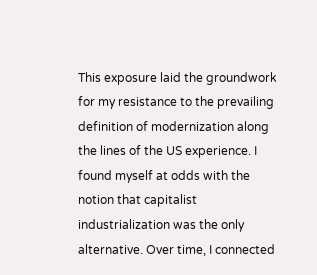This exposure laid the groundwork for my resistance to the prevailing definition of modernization along the lines of the US experience. I found myself at odds with the notion that capitalist industrialization was the only alternative. Over time, I connected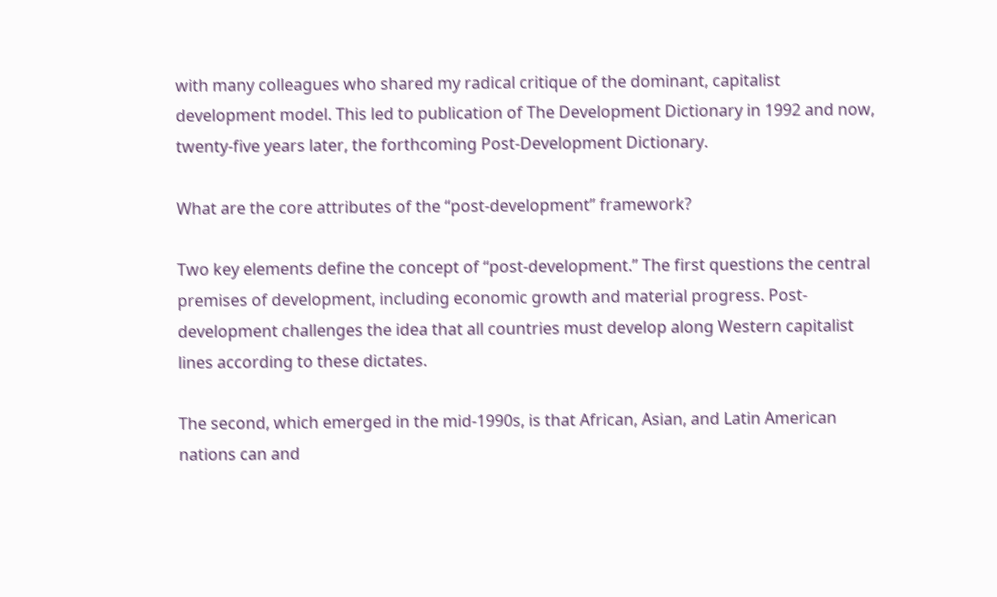with many colleagues who shared my radical critique of the dominant, capitalist development model. This led to publication of The Development Dictionary in 1992 and now, twenty-five years later, the forthcoming Post-Development Dictionary.

What are the core attributes of the “post-development” framework?

Two key elements define the concept of “post-development.” The first questions the central premises of development, including economic growth and material progress. Post-development challenges the idea that all countries must develop along Western capitalist lines according to these dictates.

The second, which emerged in the mid-1990s, is that African, Asian, and Latin American nations can and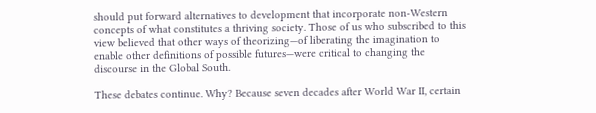should put forward alternatives to development that incorporate non-Western concepts of what constitutes a thriving society. Those of us who subscribed to this view believed that other ways of theorizing—of liberating the imagination to enable other definitions of possible futures—were critical to changing the discourse in the Global South.

These debates continue. Why? Because seven decades after World War II, certain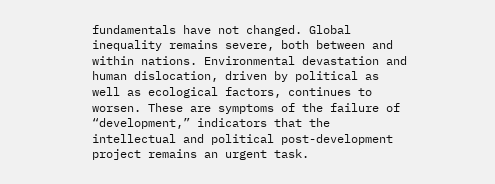fundamentals have not changed. Global inequality remains severe, both between and within nations. Environmental devastation and human dislocation, driven by political as well as ecological factors, continues to worsen. These are symptoms of the failure of “development,” indicators that the intellectual and political post-development project remains an urgent task.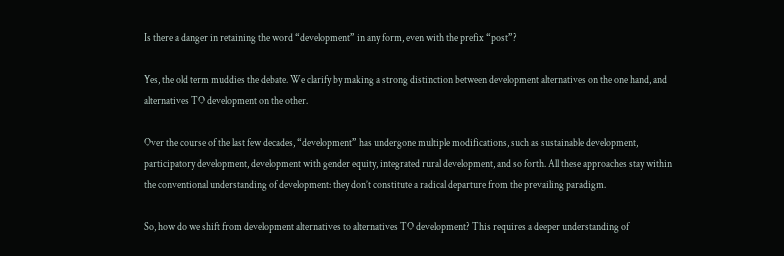Is there a danger in retaining the word “development” in any form, even with the prefix “post”?

Yes, the old term muddies the debate. We clarify by making a strong distinction between development alternatives on the one hand, and alternatives TO development on the other.

Over the course of the last few decades, “development” has undergone multiple modifications, such as sustainable development, participatory development, development with gender equity, integrated rural development, and so forth. All these approaches stay within the conventional understanding of development: they don’t constitute a radical departure from the prevailing paradigm.

So, how do we shift from development alternatives to alternatives TO development? This requires a deeper understanding of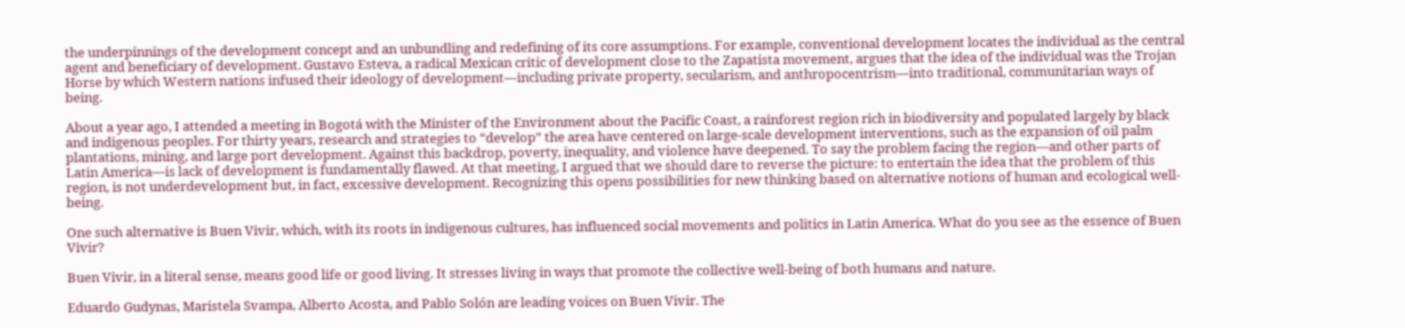the underpinnings of the development concept and an unbundling and redefining of its core assumptions. For example, conventional development locates the individual as the central agent and beneficiary of development. Gustavo Esteva, a radical Mexican critic of development close to the Zapatista movement, argues that the idea of the individual was the Trojan Horse by which Western nations infused their ideology of development—including private property, secularism, and anthropocentrism—into traditional, communitarian ways of being.

About a year ago, I attended a meeting in Bogotá with the Minister of the Environment about the Pacific Coast, a rainforest region rich in biodiversity and populated largely by black and indigenous peoples. For thirty years, research and strategies to “develop” the area have centered on large-scale development interventions, such as the expansion of oil palm plantations, mining, and large port development. Against this backdrop, poverty, inequality, and violence have deepened. To say the problem facing the region—and other parts of Latin America—is lack of development is fundamentally flawed. At that meeting, I argued that we should dare to reverse the picture: to entertain the idea that the problem of this region, is not underdevelopment but, in fact, excessive development. Recognizing this opens possibilities for new thinking based on alternative notions of human and ecological well-being.

One such alternative is Buen Vivir, which, with its roots in indigenous cultures, has influenced social movements and politics in Latin America. What do you see as the essence of Buen Vivir?

Buen Vivir, in a literal sense, means good life or good living. It stresses living in ways that promote the collective well-being of both humans and nature.

Eduardo Gudynas, Maristela Svampa, Alberto Acosta, and Pablo Solón are leading voices on Buen Vivir. The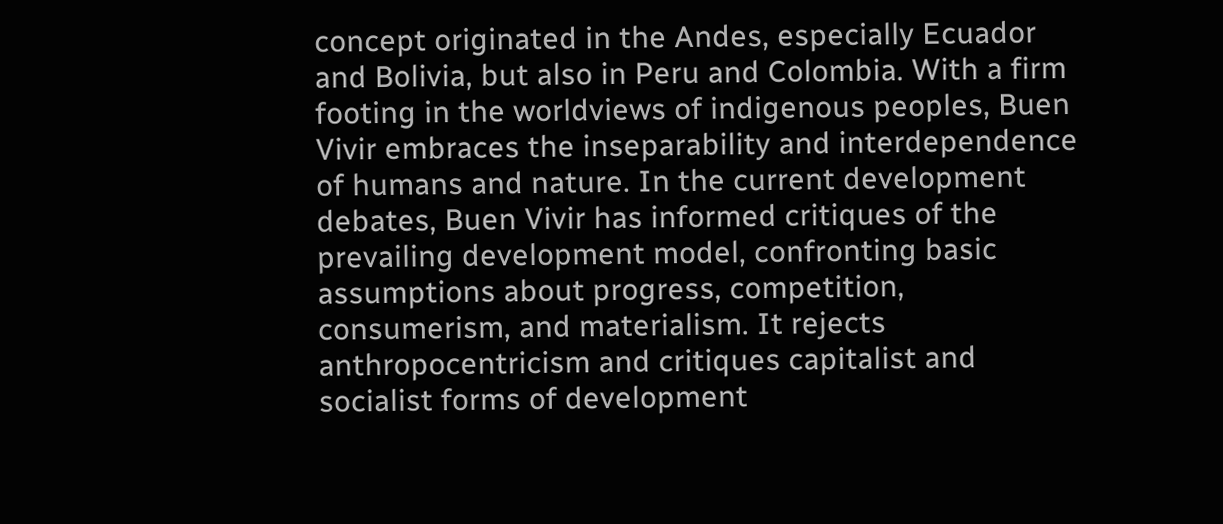concept originated in the Andes, especially Ecuador and Bolivia, but also in Peru and Colombia. With a firm footing in the worldviews of indigenous peoples, Buen Vivir embraces the inseparability and interdependence of humans and nature. In the current development debates, Buen Vivir has informed critiques of the prevailing development model, confronting basic assumptions about progress, competition, consumerism, and materialism. It rejects anthropocentricism and critiques capitalist and socialist forms of development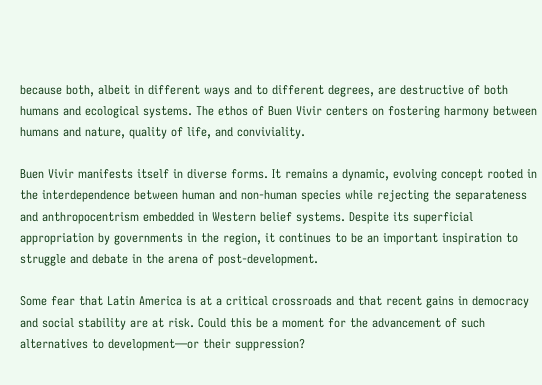because both, albeit in different ways and to different degrees, are destructive of both humans and ecological systems. The ethos of Buen Vivir centers on fostering harmony between humans and nature, quality of life, and conviviality.

Buen Vivir manifests itself in diverse forms. It remains a dynamic, evolving concept rooted in the interdependence between human and non-human species while rejecting the separateness and anthropocentrism embedded in Western belief systems. Despite its superficial appropriation by governments in the region, it continues to be an important inspiration to struggle and debate in the arena of post-development.

Some fear that Latin America is at a critical crossroads and that recent gains in democracy and social stability are at risk. Could this be a moment for the advancement of such alternatives to development—or their suppression?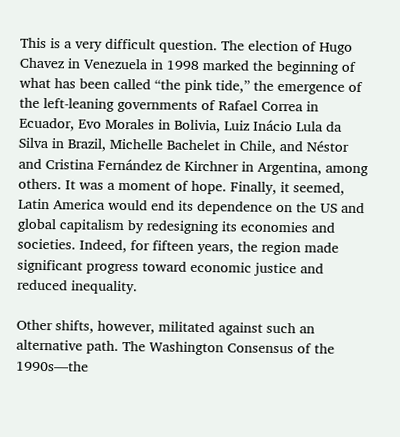This is a very difficult question. The election of Hugo Chavez in Venezuela in 1998 marked the beginning of what has been called “the pink tide,” the emergence of the left-leaning governments of Rafael Correa in Ecuador, Evo Morales in Bolivia, Luiz Inácio Lula da Silva in Brazil, Michelle Bachelet in Chile, and Néstor and Cristina Fernández de Kirchner in Argentina, among others. It was a moment of hope. Finally, it seemed, Latin America would end its dependence on the US and global capitalism by redesigning its economies and societies. Indeed, for fifteen years, the region made significant progress toward economic justice and reduced inequality.

Other shifts, however, militated against such an alternative path. The Washington Consensus of the 1990s—the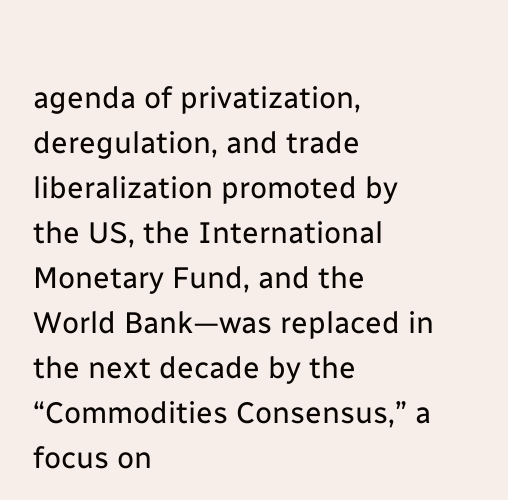agenda of privatization, deregulation, and trade liberalization promoted by the US, the International Monetary Fund, and the World Bank—was replaced in the next decade by the “Commodities Consensus,” a focus on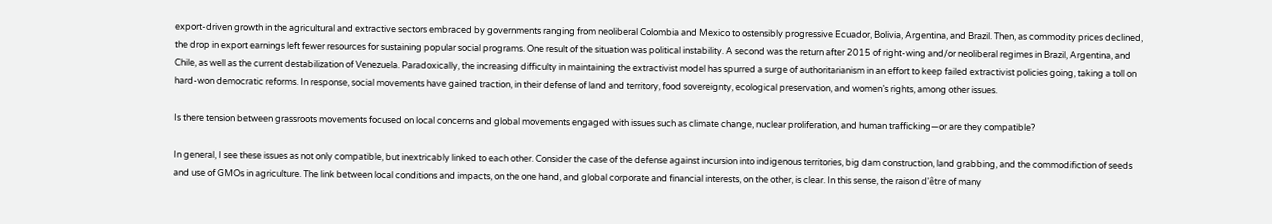export-driven growth in the agricultural and extractive sectors embraced by governments ranging from neoliberal Colombia and Mexico to ostensibly progressive Ecuador, Bolivia, Argentina, and Brazil. Then, as commodity prices declined, the drop in export earnings left fewer resources for sustaining popular social programs. One result of the situation was political instability. A second was the return after 2015 of right-wing and/or neoliberal regimes in Brazil, Argentina, and Chile, as well as the current destabilization of Venezuela. Paradoxically, the increasing difficulty in maintaining the extractivist model has spurred a surge of authoritarianism in an effort to keep failed extractivist policies going, taking a toll on hard-won democratic reforms. In response, social movements have gained traction, in their defense of land and territory, food sovereignty, ecological preservation, and women’s rights, among other issues.

Is there tension between grassroots movements focused on local concerns and global movements engaged with issues such as climate change, nuclear proliferation, and human trafficking—or are they compatible?

In general, I see these issues as not only compatible, but inextricably linked to each other. Consider the case of the defense against incursion into indigenous territories, big dam construction, land grabbing, and the commodifiction of seeds and use of GMOs in agriculture. The link between local conditions and impacts, on the one hand, and global corporate and financial interests, on the other, is clear. In this sense, the raison d'être of many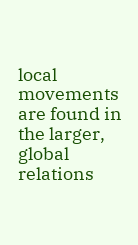local movements are found in the larger, global relations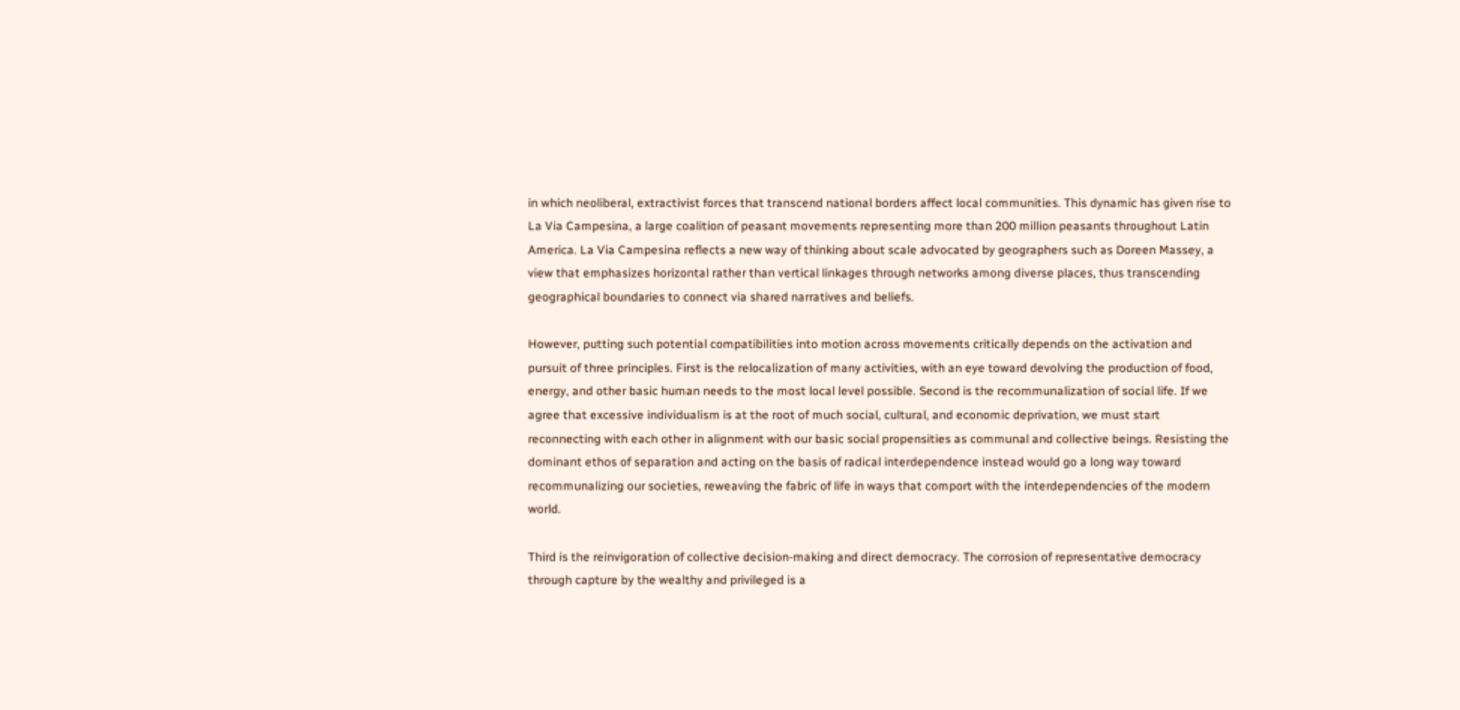in which neoliberal, extractivist forces that transcend national borders affect local communities. This dynamic has given rise to La Via Campesina, a large coalition of peasant movements representing more than 200 million peasants throughout Latin America. La Via Campesina reflects a new way of thinking about scale advocated by geographers such as Doreen Massey, a view that emphasizes horizontal rather than vertical linkages through networks among diverse places, thus transcending geographical boundaries to connect via shared narratives and beliefs.

However, putting such potential compatibilities into motion across movements critically depends on the activation and pursuit of three principles. First is the relocalization of many activities, with an eye toward devolving the production of food, energy, and other basic human needs to the most local level possible. Second is the recommunalization of social life. If we agree that excessive individualism is at the root of much social, cultural, and economic deprivation, we must start reconnecting with each other in alignment with our basic social propensities as communal and collective beings. Resisting the dominant ethos of separation and acting on the basis of radical interdependence instead would go a long way toward recommunalizing our societies, reweaving the fabric of life in ways that comport with the interdependencies of the modern world.

Third is the reinvigoration of collective decision-making and direct democracy. The corrosion of representative democracy through capture by the wealthy and privileged is a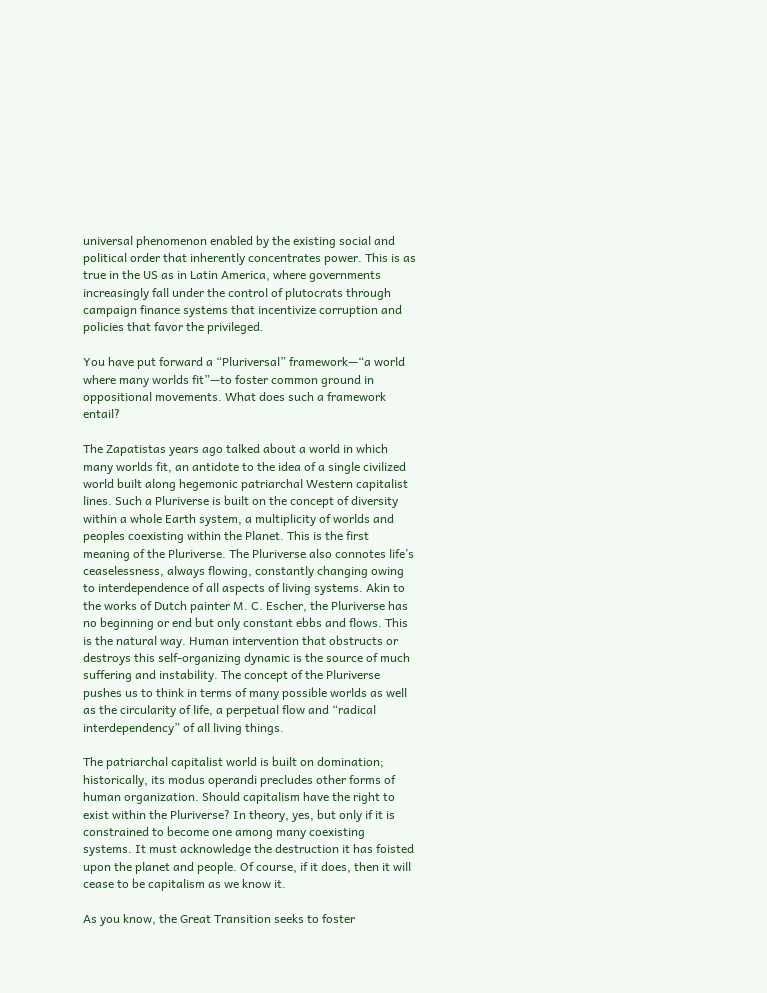universal phenomenon enabled by the existing social and political order that inherently concentrates power. This is as true in the US as in Latin America, where governments increasingly fall under the control of plutocrats through campaign finance systems that incentivize corruption and policies that favor the privileged.

You have put forward a “Pluriversal” framework—“a world where many worlds fit”—to foster common ground in oppositional movements. What does such a framework entail?

The Zapatistas years ago talked about a world in which many worlds fit, an antidote to the idea of a single civilized world built along hegemonic patriarchal Western capitalist lines. Such a Pluriverse is built on the concept of diversity within a whole Earth system, a multiplicity of worlds and peoples coexisting within the Planet. This is the first meaning of the Pluriverse. The Pluriverse also connotes life’s ceaselessness, always flowing, constantly changing owing to interdependence of all aspects of living systems. Akin to the works of Dutch painter M. C. Escher, the Pluriverse has no beginning or end but only constant ebbs and flows. This is the natural way. Human intervention that obstructs or destroys this self-organizing dynamic is the source of much suffering and instability. The concept of the Pluriverse pushes us to think in terms of many possible worlds as well as the circularity of life, a perpetual flow and “radical interdependency” of all living things.

The patriarchal capitalist world is built on domination; historically, its modus operandi precludes other forms of human organization. Should capitalism have the right to exist within the Pluriverse? In theory, yes, but only if it is constrained to become one among many coexisting systems. It must acknowledge the destruction it has foisted upon the planet and people. Of course, if it does, then it will cease to be capitalism as we know it.

As you know, the Great Transition seeks to foster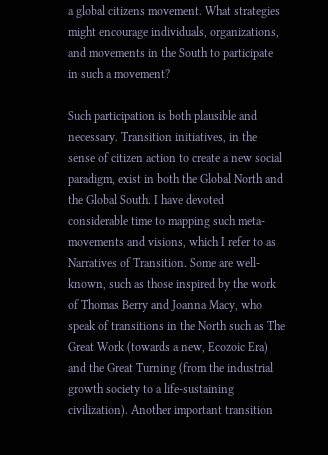a global citizens movement. What strategies might encourage individuals, organizations, and movements in the South to participate in such a movement?

Such participation is both plausible and necessary. Transition initiatives, in the sense of citizen action to create a new social paradigm, exist in both the Global North and the Global South. I have devoted considerable time to mapping such meta-movements and visions, which I refer to as Narratives of Transition. Some are well-known, such as those inspired by the work of Thomas Berry and Joanna Macy, who speak of transitions in the North such as The Great Work (towards a new, Ecozoic Era) and the Great Turning (from the industrial growth society to a life-sustaining civilization). Another important transition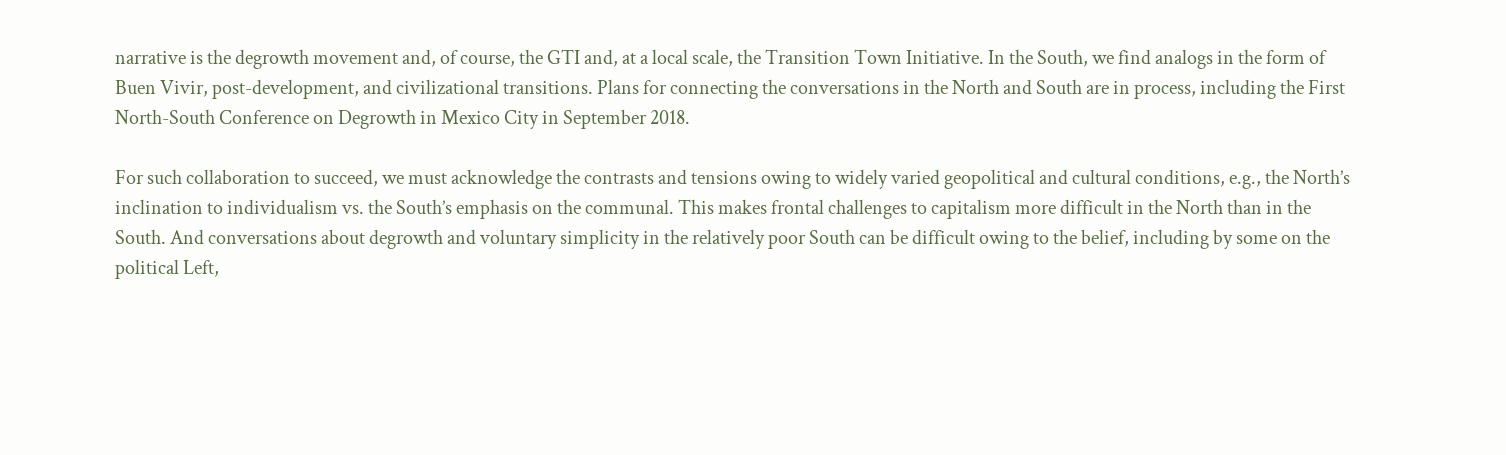narrative is the degrowth movement and, of course, the GTI and, at a local scale, the Transition Town Initiative. In the South, we find analogs in the form of Buen Vivir, post-development, and civilizational transitions. Plans for connecting the conversations in the North and South are in process, including the First North-South Conference on Degrowth in Mexico City in September 2018.

For such collaboration to succeed, we must acknowledge the contrasts and tensions owing to widely varied geopolitical and cultural conditions, e.g., the North’s inclination to individualism vs. the South’s emphasis on the communal. This makes frontal challenges to capitalism more difficult in the North than in the South. And conversations about degrowth and voluntary simplicity in the relatively poor South can be difficult owing to the belief, including by some on the political Left,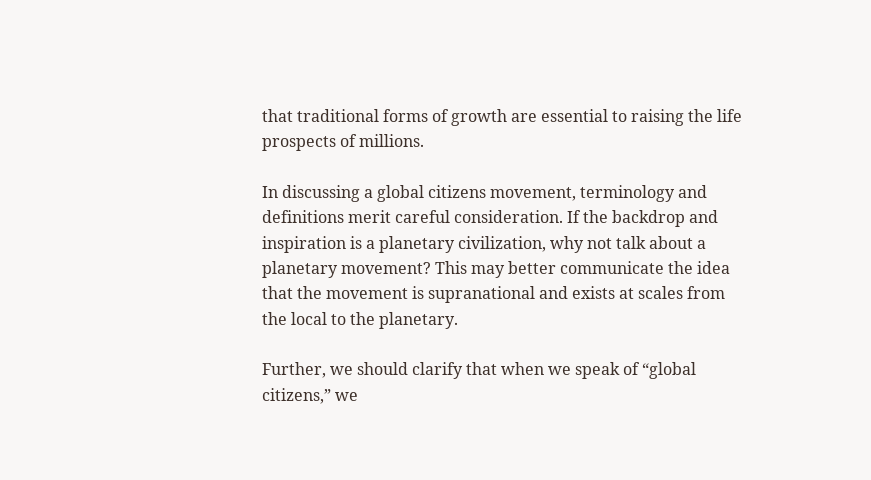that traditional forms of growth are essential to raising the life prospects of millions.

In discussing a global citizens movement, terminology and definitions merit careful consideration. If the backdrop and inspiration is a planetary civilization, why not talk about a planetary movement? This may better communicate the idea that the movement is supranational and exists at scales from the local to the planetary.

Further, we should clarify that when we speak of “global citizens,” we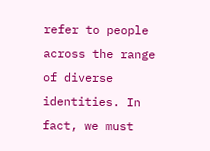refer to people across the range of diverse identities. In fact, we must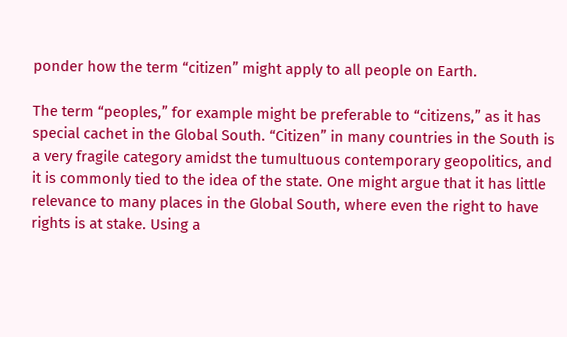ponder how the term “citizen” might apply to all people on Earth.

The term “peoples,” for example might be preferable to “citizens,” as it has special cachet in the Global South. “Citizen” in many countries in the South is a very fragile category amidst the tumultuous contemporary geopolitics, and it is commonly tied to the idea of the state. One might argue that it has little relevance to many places in the Global South, where even the right to have rights is at stake. Using a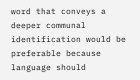word that conveys a deeper communal identification would be preferable because language should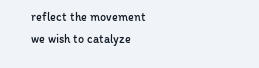reflect the movement we wish to catalyze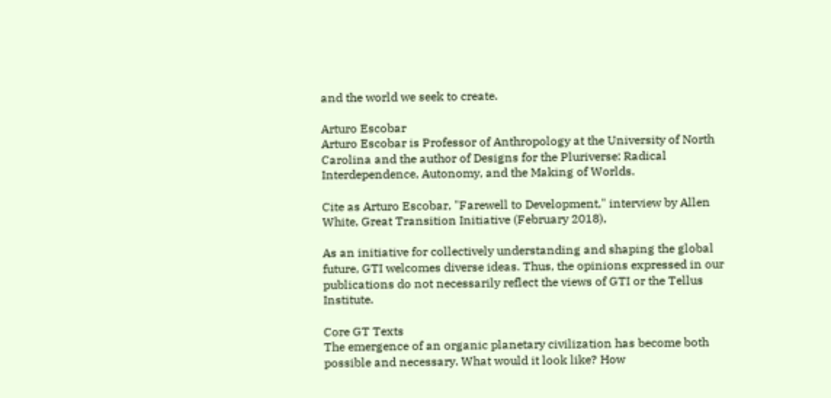and the world we seek to create.

Arturo Escobar
Arturo Escobar is Professor of Anthropology at the University of North Carolina and the author of Designs for the Pluriverse: Radical Interdependence, Autonomy, and the Making of Worlds.

Cite as Arturo Escobar, "Farewell to Development," interview by Allen White, Great Transition Initiative (February 2018),

As an initiative for collectively understanding and shaping the global future, GTI welcomes diverse ideas. Thus, the opinions expressed in our publications do not necessarily reflect the views of GTI or the Tellus Institute.

Core GT Texts
The emergence of an organic planetary civilization has become both possible and necessary. What would it look like? How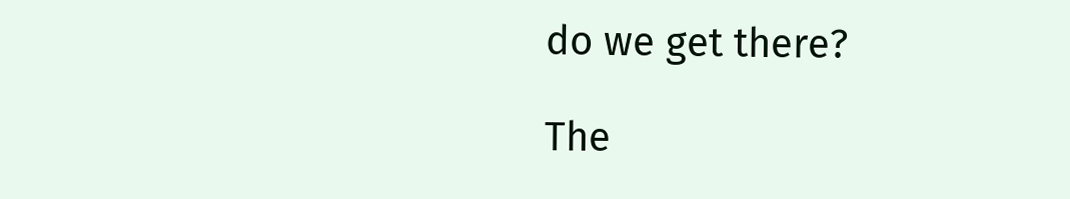do we get there?

The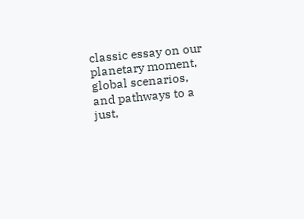classic essay on our planetary moment, global scenarios, and pathways to a just,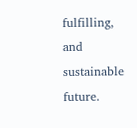fulfilling, and sustainable future.